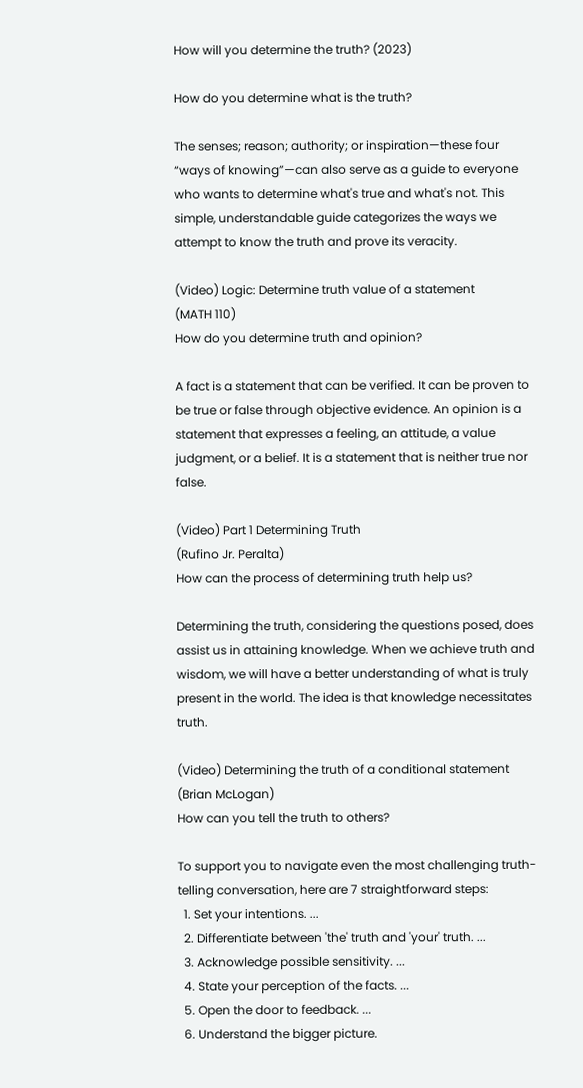How will you determine the truth? (2023)

How do you determine what is the truth?

The senses; reason; authority; or inspiration—these four “ways of knowing”—can also serve as a guide to everyone who wants to determine what's true and what's not. This simple, understandable guide categorizes the ways we attempt to know the truth and prove its veracity.

(Video) Logic: Determine truth value of a statement
(MATH 110)
How do you determine truth and opinion?

A fact is a statement that can be verified. It can be proven to be true or false through objective evidence. An opinion is a statement that expresses a feeling, an attitude, a value judgment, or a belief. It is a statement that is neither true nor false.

(Video) Part 1 Determining Truth
(Rufino Jr. Peralta)
How can the process of determining truth help us?

Determining the truth, considering the questions posed, does assist us in attaining knowledge. When we achieve truth and wisdom, we will have a better understanding of what is truly present in the world. The idea is that knowledge necessitates truth.

(Video) Determining the truth of a conditional statement
(Brian McLogan)
How can you tell the truth to others?

To support you to navigate even the most challenging truth-telling conversation, here are 7 straightforward steps:
  1. Set your intentions. ...
  2. Differentiate between 'the' truth and 'your' truth. ...
  3. Acknowledge possible sensitivity. ...
  4. State your perception of the facts. ...
  5. Open the door to feedback. ...
  6. Understand the bigger picture.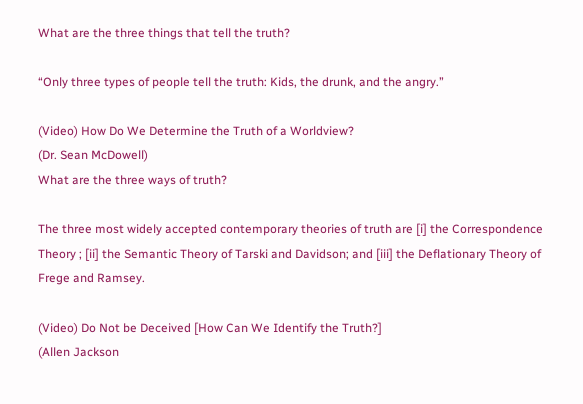What are the three things that tell the truth?

“Only three types of people tell the truth: Kids, the drunk, and the angry.”

(Video) How Do We Determine the Truth of a Worldview?
(Dr. Sean McDowell)
What are the three ways of truth?

The three most widely accepted contemporary theories of truth are [i] the Correspondence Theory ; [ii] the Semantic Theory of Tarski and Davidson; and [iii] the Deflationary Theory of Frege and Ramsey.

(Video) Do Not be Deceived [How Can We Identify the Truth?]
(Allen Jackson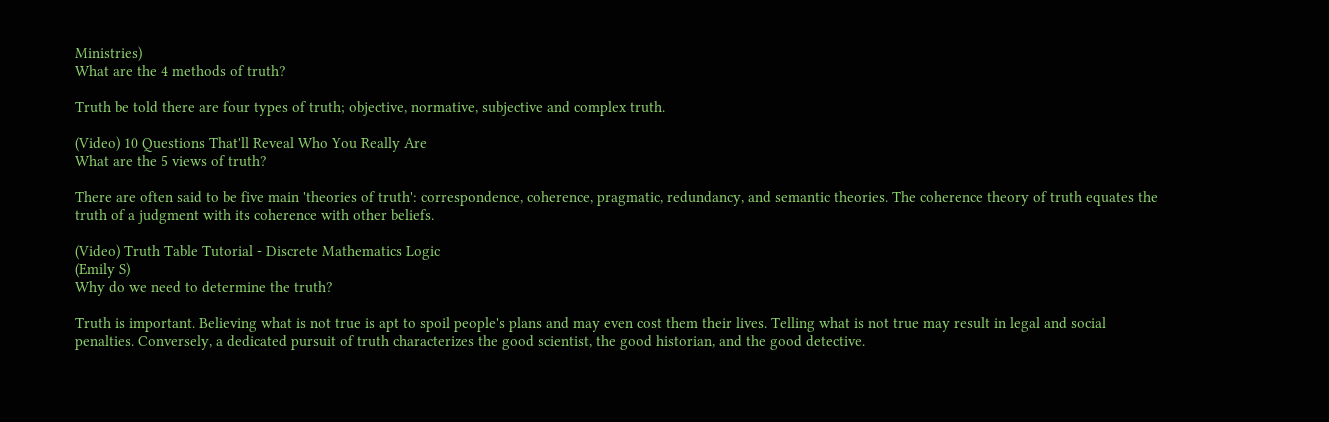Ministries)
What are the 4 methods of truth?

Truth be told there are four types of truth; objective, normative, subjective and complex truth.

(Video) 10 Questions That'll Reveal Who You Really Are
What are the 5 views of truth?

There are often said to be five main 'theories of truth': correspondence, coherence, pragmatic, redundancy, and semantic theories. The coherence theory of truth equates the truth of a judgment with its coherence with other beliefs.

(Video) Truth Table Tutorial - Discrete Mathematics Logic
(Emily S)
Why do we need to determine the truth?

Truth is important. Believing what is not true is apt to spoil people's plans and may even cost them their lives. Telling what is not true may result in legal and social penalties. Conversely, a dedicated pursuit of truth characterizes the good scientist, the good historian, and the good detective.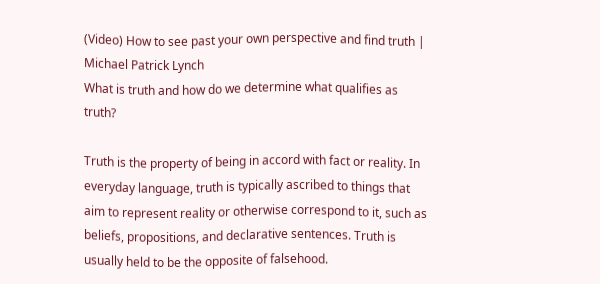(Video) How to see past your own perspective and find truth | Michael Patrick Lynch
What is truth and how do we determine what qualifies as truth?

Truth is the property of being in accord with fact or reality. In everyday language, truth is typically ascribed to things that aim to represent reality or otherwise correspond to it, such as beliefs, propositions, and declarative sentences. Truth is usually held to be the opposite of falsehood.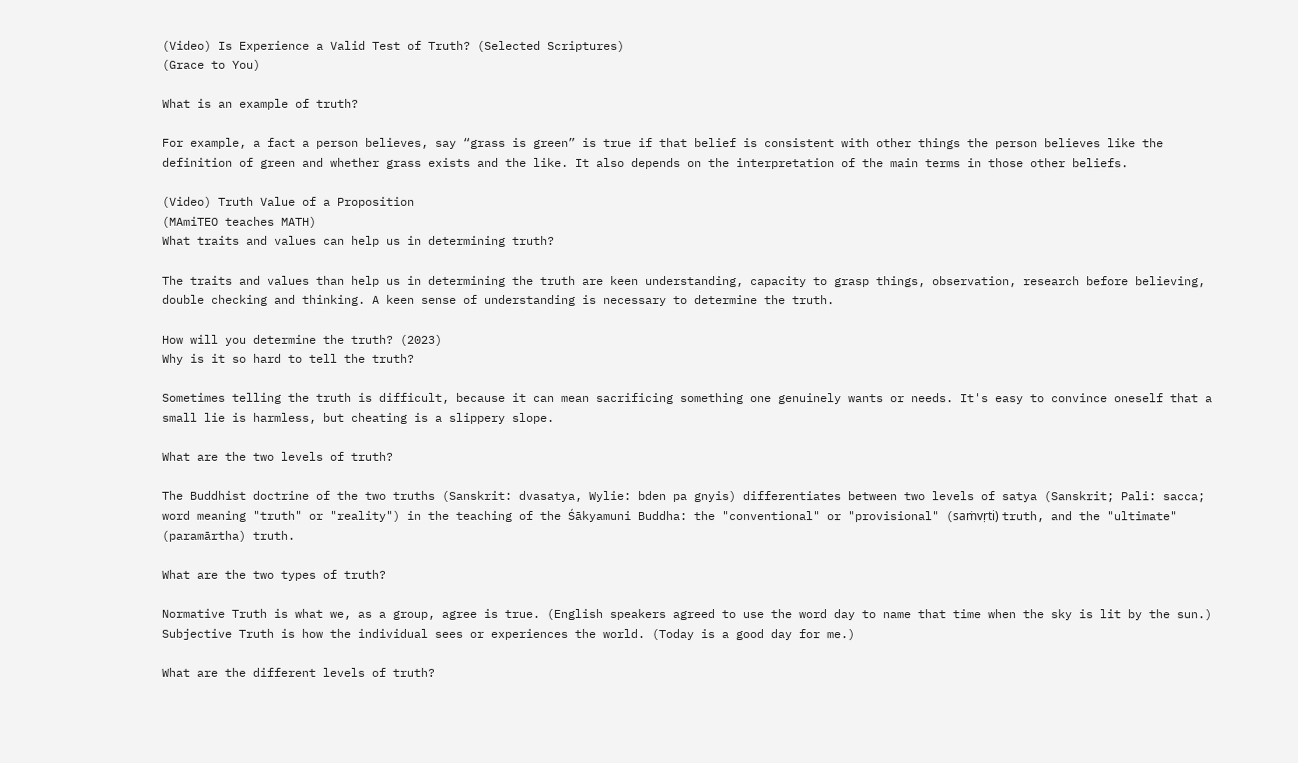(Video) Is Experience a Valid Test of Truth? (Selected Scriptures)
(Grace to You)

What is an example of truth?

For example, a fact a person believes, say “grass is green” is true if that belief is consistent with other things the person believes like the definition of green and whether grass exists and the like. It also depends on the interpretation of the main terms in those other beliefs.

(Video) Truth Value of a Proposition
(MAmiTEO teaches MATH)
What traits and values can help us in determining truth?

The traits and values than help us in determining the truth are keen understanding, capacity to grasp things, observation, research before believing, double checking and thinking. A keen sense of understanding is necessary to determine the truth.

How will you determine the truth? (2023)
Why is it so hard to tell the truth?

Sometimes telling the truth is difficult, because it can mean sacrificing something one genuinely wants or needs. It's easy to convince oneself that a small lie is harmless, but cheating is a slippery slope.

What are the two levels of truth?

The Buddhist doctrine of the two truths (Sanskrit: dvasatya, Wylie: bden pa gnyis) differentiates between two levels of satya (Sanskrit; Pali: sacca; word meaning "truth" or "reality") in the teaching of the Śākyamuni Buddha: the "conventional" or "provisional" (saṁvṛti) truth, and the "ultimate" (paramārtha) truth.

What are the two types of truth?

Normative Truth is what we, as a group, agree is true. (English speakers agreed to use the word day to name that time when the sky is lit by the sun.) Subjective Truth is how the individual sees or experiences the world. (Today is a good day for me.)

What are the different levels of truth?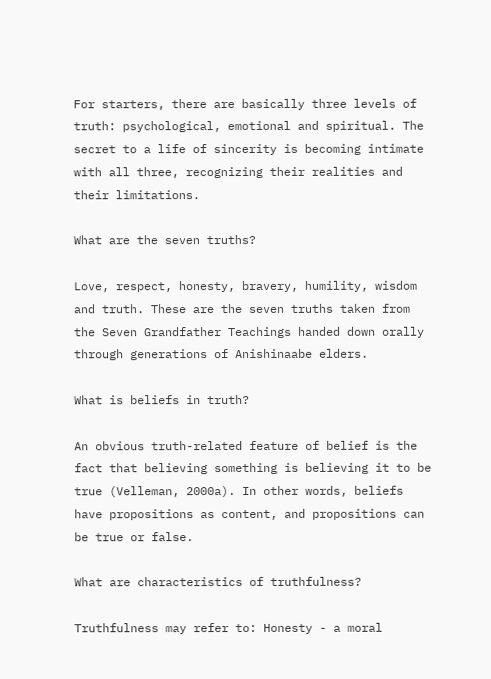For starters, there are basically three levels of truth: psychological, emotional and spiritual. The secret to a life of sincerity is becoming intimate with all three, recognizing their realities and their limitations.

What are the seven truths?

Love, respect, honesty, bravery, humility, wisdom and truth. These are the seven truths taken from the Seven Grandfather Teachings handed down orally through generations of Anishinaabe elders.

What is beliefs in truth?

An obvious truth-related feature of belief is the fact that believing something is believing it to be true (Velleman, 2000a). In other words, beliefs have propositions as content, and propositions can be true or false.

What are characteristics of truthfulness?

Truthfulness may refer to: Honesty - a moral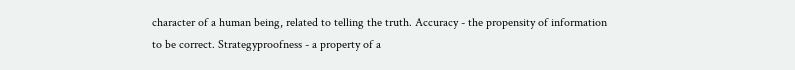character of a human being, related to telling the truth. Accuracy - the propensity of information to be correct. Strategyproofness - a property of a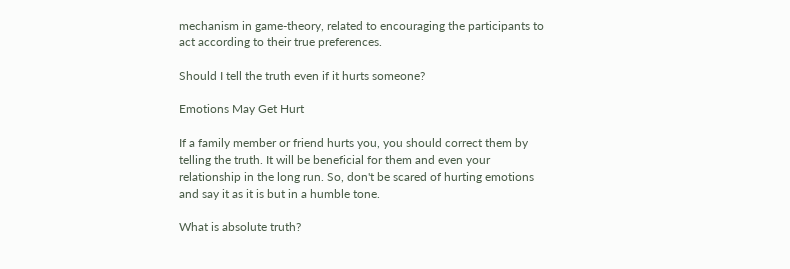mechanism in game-theory, related to encouraging the participants to act according to their true preferences.

Should I tell the truth even if it hurts someone?

Emotions May Get Hurt

If a family member or friend hurts you, you should correct them by telling the truth. It will be beneficial for them and even your relationship in the long run. So, don't be scared of hurting emotions and say it as it is but in a humble tone.

What is absolute truth?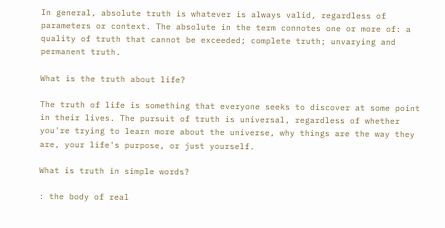In general, absolute truth is whatever is always valid, regardless of parameters or context. The absolute in the term connotes one or more of: a quality of truth that cannot be exceeded; complete truth; unvarying and permanent truth.

What is the truth about life?

The truth of life is something that everyone seeks to discover at some point in their lives. The pursuit of truth is universal, regardless of whether you're trying to learn more about the universe, why things are the way they are, your life's purpose, or just yourself.

What is truth in simple words?

: the body of real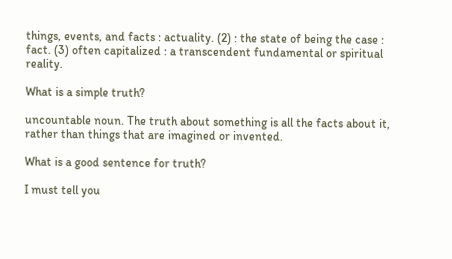things, events, and facts : actuality. (2) : the state of being the case : fact. (3) often capitalized : a transcendent fundamental or spiritual reality.

What is a simple truth?

uncountable noun. The truth about something is all the facts about it, rather than things that are imagined or invented.

What is a good sentence for truth?

I must tell you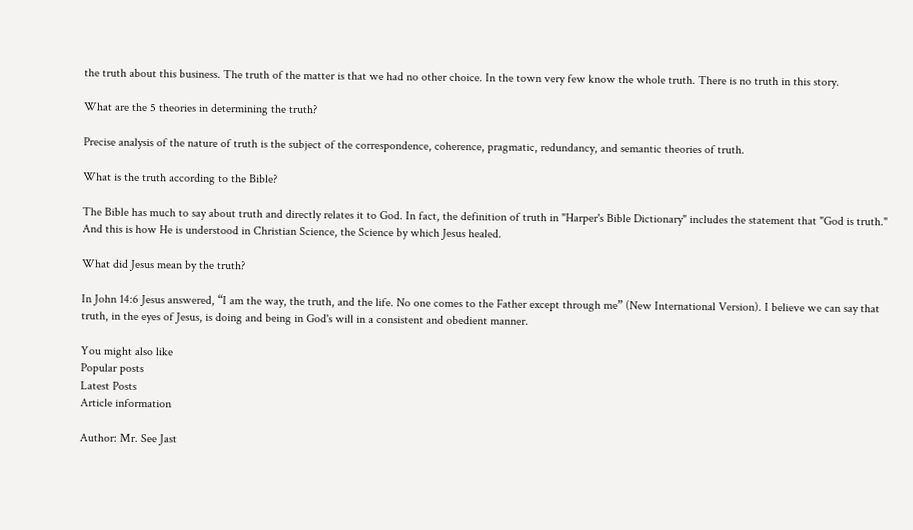the truth about this business. The truth of the matter is that we had no other choice. In the town very few know the whole truth. There is no truth in this story.

What are the 5 theories in determining the truth?

Precise analysis of the nature of truth is the subject of the correspondence, coherence, pragmatic, redundancy, and semantic theories of truth.

What is the truth according to the Bible?

The Bible has much to say about truth and directly relates it to God. In fact, the definition of truth in "Harper's Bible Dictionary" includes the statement that "God is truth." And this is how He is understood in Christian Science, the Science by which Jesus healed.

What did Jesus mean by the truth?

In John 14:6 Jesus answered, “I am the way, the truth, and the life. No one comes to the Father except through me” (New International Version). I believe we can say that truth, in the eyes of Jesus, is doing and being in God's will in a consistent and obedient manner.

You might also like
Popular posts
Latest Posts
Article information

Author: Mr. See Jast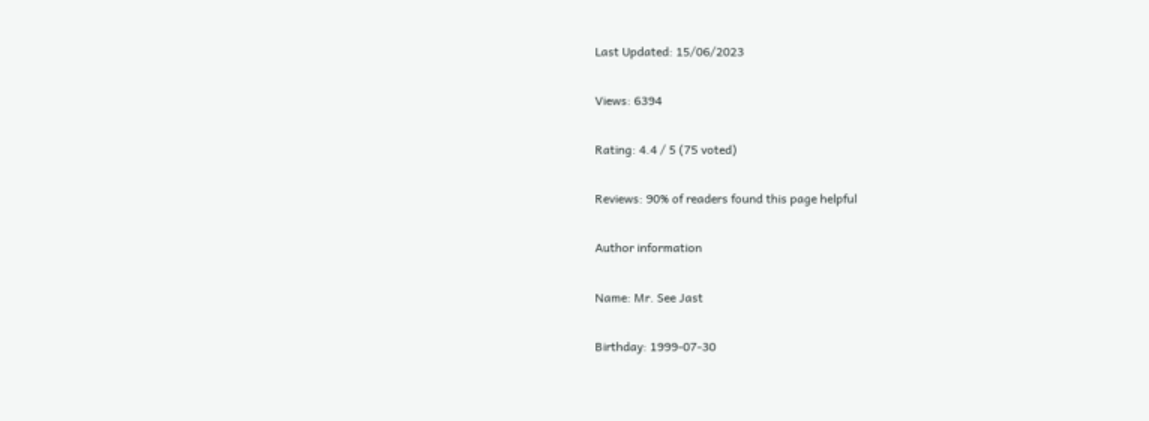Last Updated: 15/06/2023

Views: 6394

Rating: 4.4 / 5 (75 voted)

Reviews: 90% of readers found this page helpful

Author information

Name: Mr. See Jast

Birthday: 1999-07-30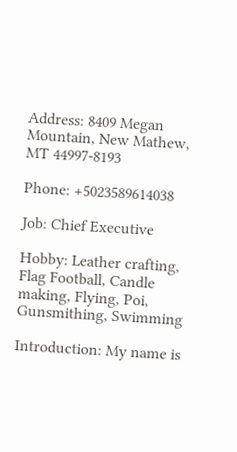Address: 8409 Megan Mountain, New Mathew, MT 44997-8193

Phone: +5023589614038

Job: Chief Executive

Hobby: Leather crafting, Flag Football, Candle making, Flying, Poi, Gunsmithing, Swimming

Introduction: My name is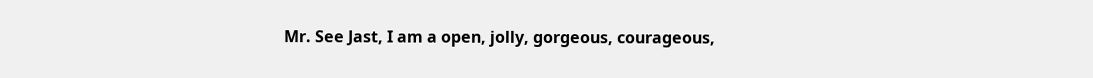Mr. See Jast, I am a open, jolly, gorgeous, courageous,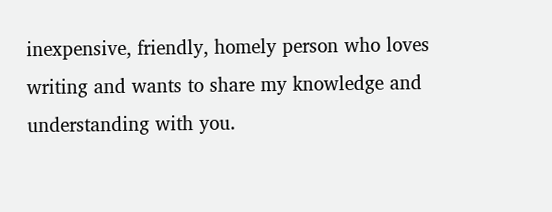inexpensive, friendly, homely person who loves writing and wants to share my knowledge and understanding with you.